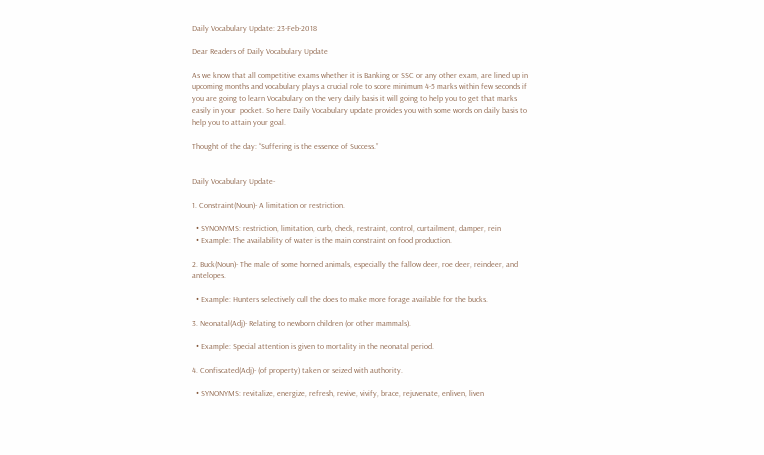Daily Vocabulary Update: 23-Feb-2018

Dear Readers of Daily Vocabulary Update

As we know that all competitive exams whether it is Banking or SSC or any other exam, are lined up in upcoming months and vocabulary plays a crucial role to score minimum 4-5 marks within few seconds if you are going to learn Vocabulary on the very daily basis it will going to help you to get that marks easily in your  pocket. So here Daily Vocabulary update provides you with some words on daily basis to help you to attain your goal.

Thought of the day: “Suffering is the essence of Success.”


Daily Vocabulary Update-

1. Constraint(Noun)- A limitation or restriction.

  • SYNONYMS: restriction, limitation, curb, check, restraint, control, curtailment, damper, rein
  • Example: The availability of water is the main constraint on food production.

2. Buck(Noun)- The male of some horned animals, especially the fallow deer, roe deer, reindeer, and antelopes.

  • Example: Hunters selectively cull the does to make more forage available for the bucks.

3. Neonatal(Adj)- Relating to newborn children (or other mammals).

  • Example: Special attention is given to mortality in the neonatal period.

4. Confiscated(Adj)- (of property) taken or seized with authority.

  • SYNONYMS: revitalize, energize, refresh, revive, vivify, brace, rejuvenate, enliven, liven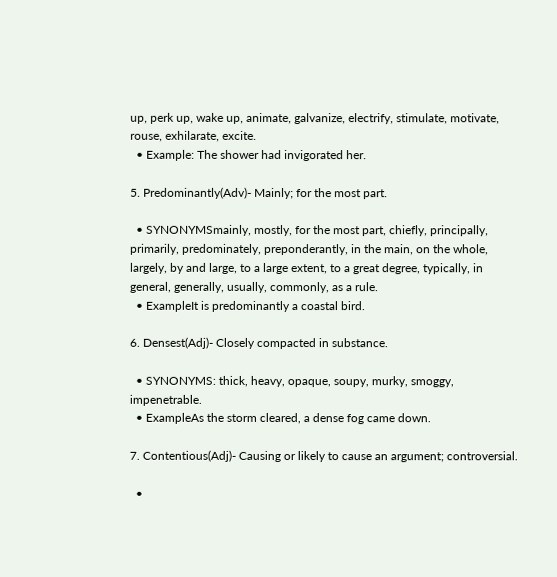up, perk up, wake up, animate, galvanize, electrify, stimulate, motivate, rouse, exhilarate, excite.
  • Example: The shower had invigorated her.

5. Predominantly(Adv)- Mainly; for the most part.

  • SYNONYMSmainly, mostly, for the most part, chiefly, principally, primarily, predominately, preponderantly, in the main, on the whole, largely, by and large, to a large extent, to a great degree, typically, in general, generally, usually, commonly, as a rule.
  • ExampleIt is predominantly a coastal bird.

6. Densest(Adj)- Closely compacted in substance.

  • SYNONYMS: thick, heavy, opaque, soupy, murky, smoggy, impenetrable.
  • ExampleAs the storm cleared, a dense fog came down.

7. Contentious(Adj)- Causing or likely to cause an argument; controversial.

  •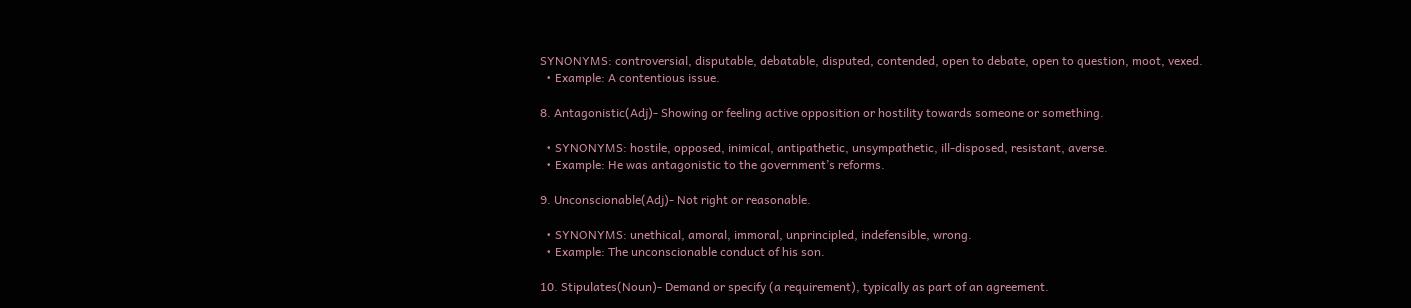SYNONYMS: controversial, disputable, debatable, disputed, contended, open to debate, open to question, moot, vexed.
  • Example: A contentious issue.

8. Antagonistic(Adj)- Showing or feeling active opposition or hostility towards someone or something.

  • SYNONYMS: hostile, opposed, inimical, antipathetic, unsympathetic, ill-disposed, resistant, averse.
  • Example: He was antagonistic to the government’s reforms.

9. Unconscionable(Adj)- Not right or reasonable.

  • SYNONYMS: unethical, amoral, immoral, unprincipled, indefensible, wrong.
  • Example: The unconscionable conduct of his son.

10. Stipulates(Noun)- Demand or specify (a requirement), typically as part of an agreement.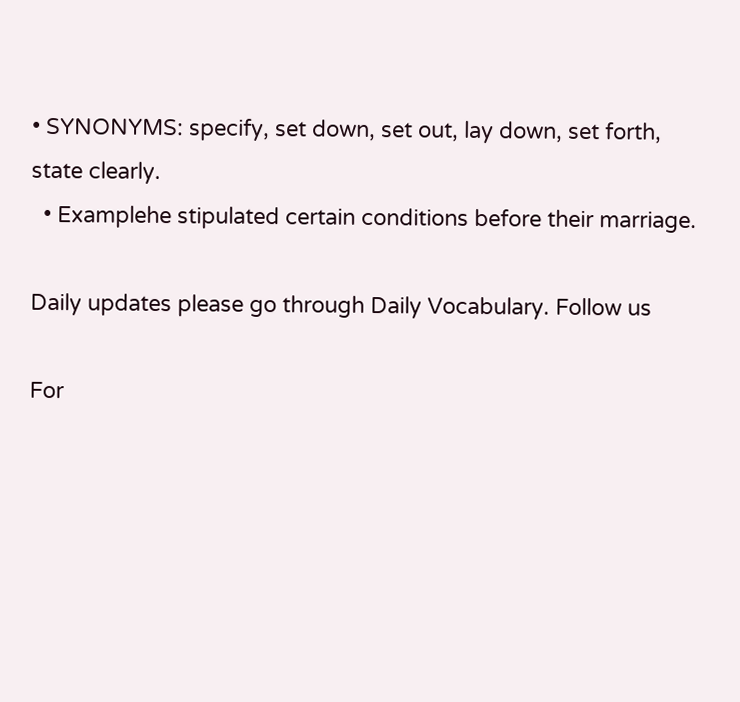• SYNONYMS: specify, set down, set out, lay down, set forth, state clearly.
  • Examplehe stipulated certain conditions before their marriage.

Daily updates please go through Daily Vocabulary. Follow us

For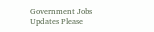Government Jobs Updates Please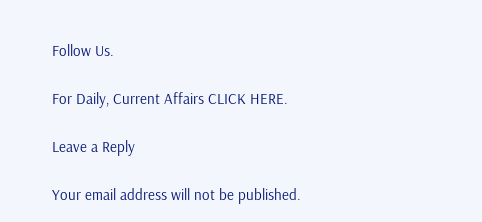Follow Us.

For Daily, Current Affairs CLICK HERE.

Leave a Reply

Your email address will not be published.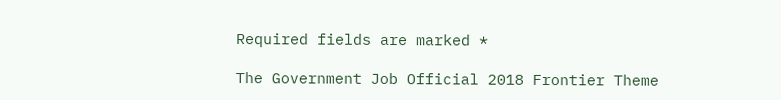Required fields are marked *

The Government Job Official 2018 Frontier Theme